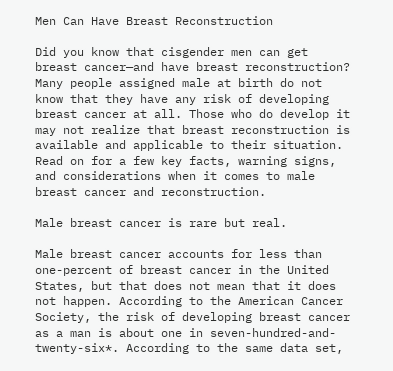Men Can Have Breast Reconstruction

Did you know that cisgender men can get breast cancer—and have breast reconstruction? Many people assigned male at birth do not know that they have any risk of developing breast cancer at all. Those who do develop it may not realize that breast reconstruction is available and applicable to their situation. Read on for a few key facts, warning signs, and considerations when it comes to male breast cancer and reconstruction.

Male breast cancer is rare but real.

Male breast cancer accounts for less than one-percent of breast cancer in the United States, but that does not mean that it does not happen. According to the American Cancer Society, the risk of developing breast cancer as a man is about one in seven-hundred-and-twenty-six*. According to the same data set,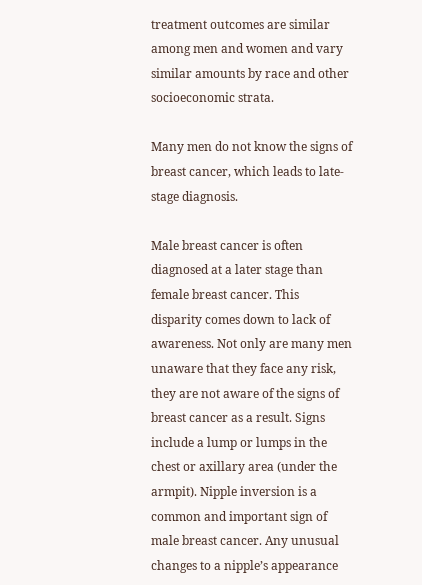treatment outcomes are similar among men and women and vary similar amounts by race and other socioeconomic strata.

Many men do not know the signs of breast cancer, which leads to late-stage diagnosis.

Male breast cancer is often diagnosed at a later stage than female breast cancer. This disparity comes down to lack of awareness. Not only are many men unaware that they face any risk, they are not aware of the signs of breast cancer as a result. Signs include a lump or lumps in the chest or axillary area (under the armpit). Nipple inversion is a common and important sign of male breast cancer. Any unusual changes to a nipple’s appearance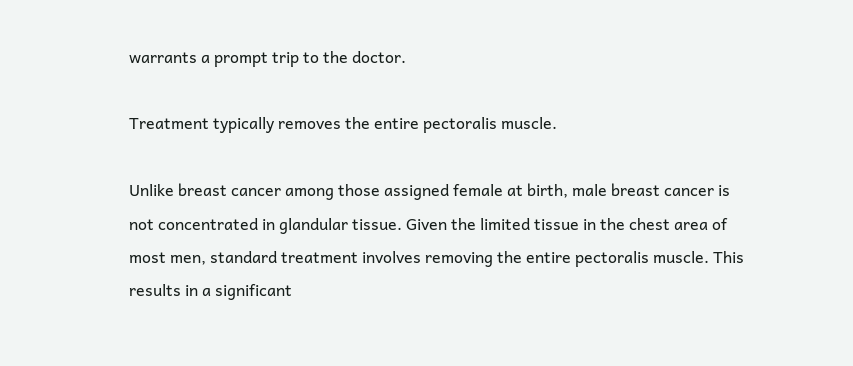warrants a prompt trip to the doctor.

Treatment typically removes the entire pectoralis muscle.

Unlike breast cancer among those assigned female at birth, male breast cancer is not concentrated in glandular tissue. Given the limited tissue in the chest area of most men, standard treatment involves removing the entire pectoralis muscle. This results in a significant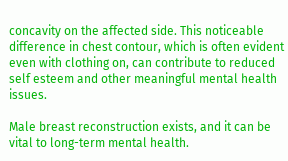concavity on the affected side. This noticeable difference in chest contour, which is often evident even with clothing on, can contribute to reduced self esteem and other meaningful mental health issues.

Male breast reconstruction exists, and it can be vital to long-term mental health.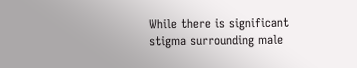While there is significant stigma surrounding male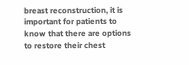breast reconstruction, it is important for patients to know that there are options to restore their chest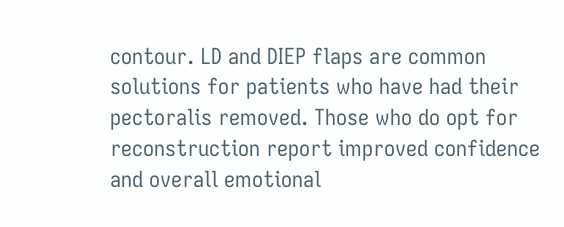contour. LD and DIEP flaps are common solutions for patients who have had their pectoralis removed. Those who do opt for reconstruction report improved confidence and overall emotional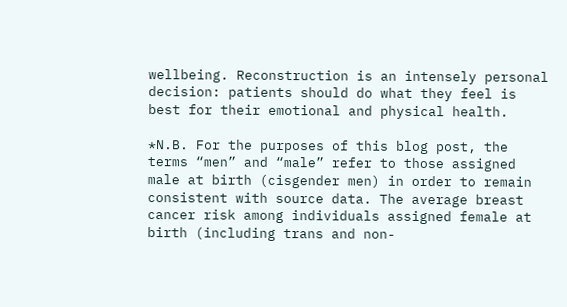wellbeing. Reconstruction is an intensely personal decision: patients should do what they feel is best for their emotional and physical health.

*N.B. For the purposes of this blog post, the terms “men” and “male” refer to those assigned male at birth (cisgender men) in order to remain consistent with source data. The average breast cancer risk among individuals assigned female at birth (including trans and non-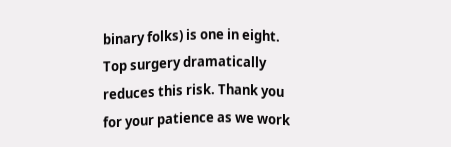binary folks) is one in eight. Top surgery dramatically reduces this risk. Thank you for your patience as we work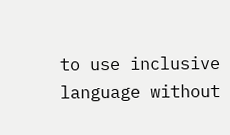to use inclusive language without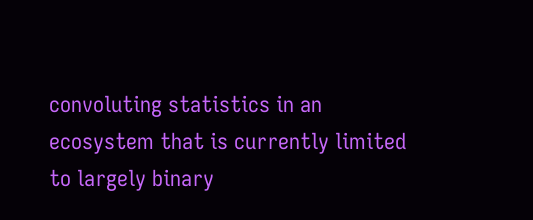convoluting statistics in an ecosystem that is currently limited to largely binary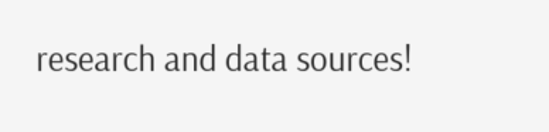research and data sources!